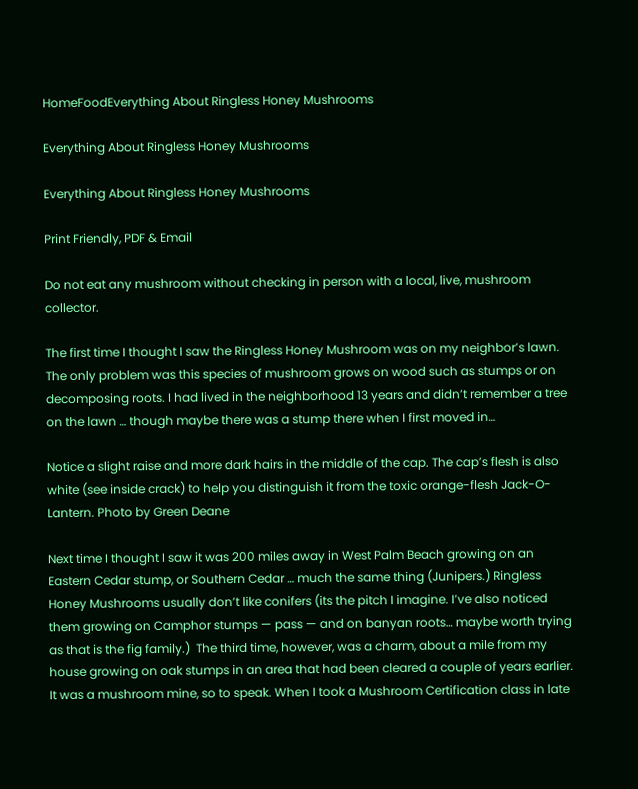HomeFoodEverything About Ringless Honey Mushrooms

Everything About Ringless Honey Mushrooms

Everything About Ringless Honey Mushrooms

Print Friendly, PDF & Email

Do not eat any mushroom without checking in person with a local, live, mushroom collector.

The first time I thought I saw the Ringless Honey Mushroom was on my neighbor’s lawn. The only problem was this species of mushroom grows on wood such as stumps or on decomposing roots. I had lived in the neighborhood 13 years and didn’t remember a tree on the lawn … though maybe there was a stump there when I first moved in…

Notice a slight raise and more dark hairs in the middle of the cap. The cap’s flesh is also white (see inside crack) to help you distinguish it from the toxic orange-flesh Jack-O-Lantern. Photo by Green Deane

Next time I thought I saw it was 200 miles away in West Palm Beach growing on an Eastern Cedar stump, or Southern Cedar … much the same thing (Junipers.) Ringless Honey Mushrooms usually don’t like conifers (its the pitch I imagine. I’ve also noticed them growing on Camphor stumps — pass — and on banyan roots… maybe worth trying as that is the fig family.)  The third time, however, was a charm, about a mile from my house growing on oak stumps in an area that had been cleared a couple of years earlier. It was a mushroom mine, so to speak. When I took a Mushroom Certification class in late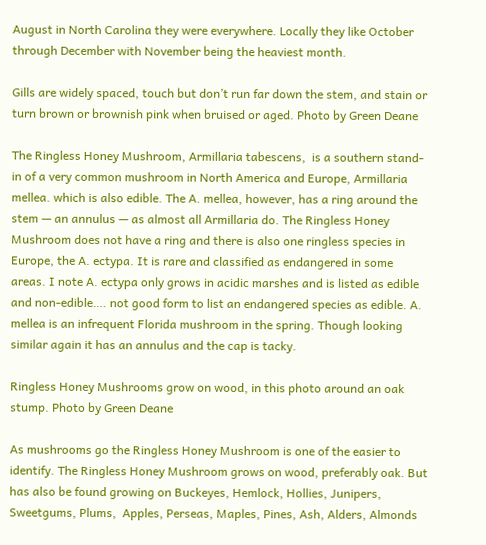August in North Carolina they were everywhere. Locally they like October through December with November being the heaviest month.

Gills are widely spaced, touch but don’t run far down the stem, and stain or turn brown or brownish pink when bruised or aged. Photo by Green Deane

The Ringless Honey Mushroom, Armillaria tabescens,  is a southern stand-in of a very common mushroom in North America and Europe, Armillaria mellea. which is also edible. The A. mellea, however, has a ring around the stem — an annulus — as almost all Armillaria do. The Ringless Honey Mushroom does not have a ring and there is also one ringless species in Europe, the A. ectypa. It is rare and classified as endangered in some areas. I note A. ectypa only grows in acidic marshes and is listed as edible and non-edible…. not good form to list an endangered species as edible. A. mellea is an infrequent Florida mushroom in the spring. Though looking similar again it has an annulus and the cap is tacky.

Ringless Honey Mushrooms grow on wood, in this photo around an oak stump. Photo by Green Deane

As mushrooms go the Ringless Honey Mushroom is one of the easier to identify. The Ringless Honey Mushroom grows on wood, preferably oak. But has also be found growing on Buckeyes, Hemlock, Hollies, Junipers, Sweetgums, Plums,  Apples, Perseas, Maples, Pines, Ash, Alders, Almonds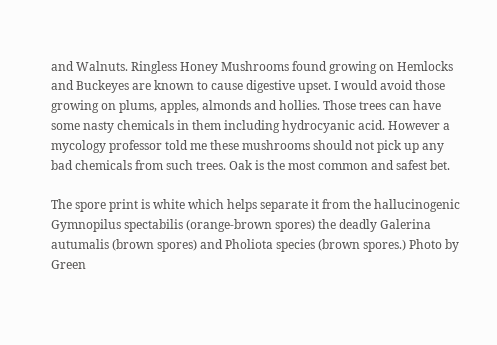and Walnuts. Ringless Honey Mushrooms found growing on Hemlocks and Buckeyes are known to cause digestive upset. I would avoid those growing on plums, apples, almonds and hollies. Those trees can have some nasty chemicals in them including hydrocyanic acid. However a mycology professor told me these mushrooms should not pick up any bad chemicals from such trees. Oak is the most common and safest bet.

The spore print is white which helps separate it from the hallucinogenic Gymnopilus spectabilis (orange-brown spores) the deadly Galerina autumalis (brown spores) and Pholiota species (brown spores.) Photo by Green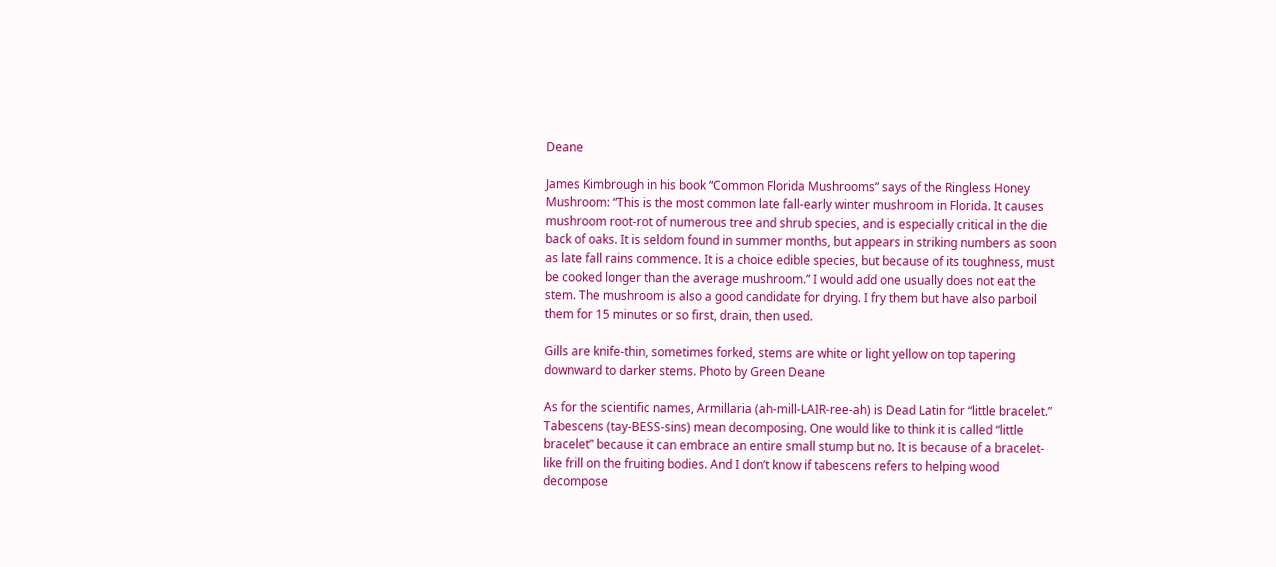Deane

James Kimbrough in his book “Common Florida Mushrooms” says of the Ringless Honey Mushroom: “This is the most common late fall-early winter mushroom in Florida. It causes mushroom root-rot of numerous tree and shrub species, and is especially critical in the die back of oaks. It is seldom found in summer months, but appears in striking numbers as soon as late fall rains commence. It is a choice edible species, but because of its toughness, must be cooked longer than the average mushroom.” I would add one usually does not eat the stem. The mushroom is also a good candidate for drying. I fry them but have also parboil them for 15 minutes or so first, drain, then used.

Gills are knife-thin, sometimes forked, stems are white or light yellow on top tapering downward to darker stems. Photo by Green Deane

As for the scientific names, Armillaria (ah-mill-LAIR-ree-ah) is Dead Latin for “little bracelet.” Tabescens (tay-BESS-sins) mean decomposing. One would like to think it is called “little bracelet” because it can embrace an entire small stump but no. It is because of a bracelet-like frill on the fruiting bodies. And I don’t know if tabescens refers to helping wood decompose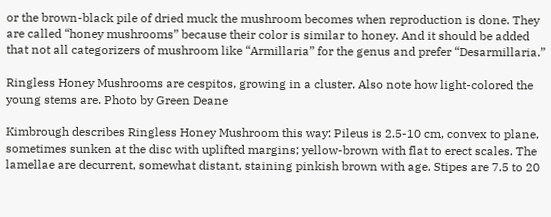or the brown-black pile of dried muck the mushroom becomes when reproduction is done. They are called “honey mushrooms” because their color is similar to honey. And it should be added that not all categorizers of mushroom like “Armillaria” for the genus and prefer “Desarmillaria.”

Ringless Honey Mushrooms are cespitos, growing in a cluster. Also note how light-colored the young stems are. Photo by Green Deane

Kimbrough describes Ringless Honey Mushroom this way: Pileus is 2.5-10 cm, convex to plane, sometimes sunken at the disc with uplifted margins; yellow-brown with flat to erect scales. The lamellae are decurrent, somewhat distant, staining pinkish brown with age. Stipes are 7.5 to 20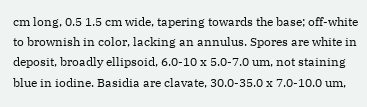cm long, 0.5 1.5 cm wide, tapering towards the base; off-white to brownish in color, lacking an annulus. Spores are white in deposit, broadly ellipsoid, 6.0-10 x 5.0-7.0 um, not staining blue in iodine. Basidia are clavate, 30.0-35.0 x 7.0-10.0 um,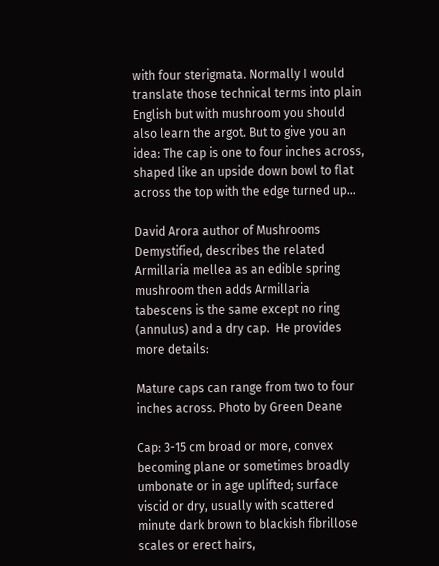with four sterigmata. Normally I would translate those technical terms into plain English but with mushroom you should also learn the argot. But to give you an idea: The cap is one to four inches across, shaped like an upside down bowl to flat across the top with the edge turned up…

David Arora author of Mushrooms Demystified, describes the related Armillaria mellea as an edible spring mushroom then adds Armillaria tabescens is the same except no ring (annulus) and a dry cap.  He provides more details:

Mature caps can range from two to four inches across. Photo by Green Deane

Cap: 3-15 cm broad or more, convex becoming plane or sometimes broadly umbonate or in age uplifted; surface viscid or dry, usually with scattered minute dark brown to blackish fibrillose scales or erect hairs,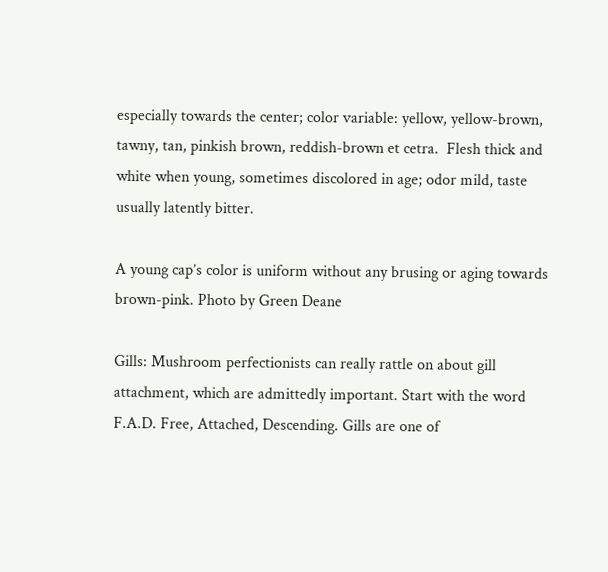especially towards the center; color variable: yellow, yellow-brown, tawny, tan, pinkish brown, reddish-brown et cetra.  Flesh thick and white when young, sometimes discolored in age; odor mild, taste usually latently bitter.

A young cap’s color is uniform without any brusing or aging towards brown-pink. Photo by Green Deane

Gills: Mushroom perfectionists can really rattle on about gill attachment, which are admittedly important. Start with the word F.A.D. Free, Attached, Descending. Gills are one of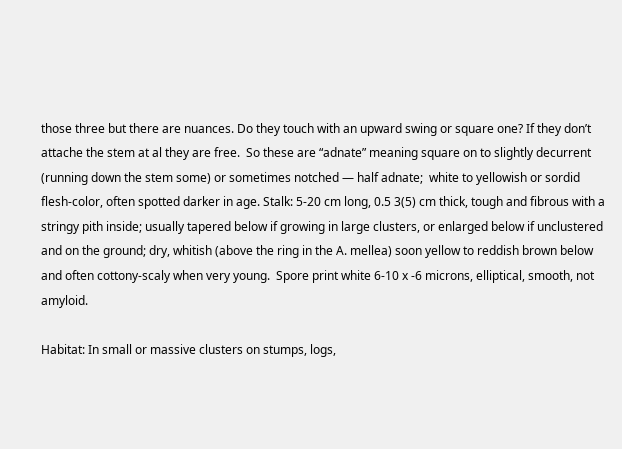those three but there are nuances. Do they touch with an upward swing or square one? If they don’t attache the stem at al they are free.  So these are “adnate” meaning square on to slightly decurrent (running down the stem some) or sometimes notched — half adnate;  white to yellowish or sordid flesh-color, often spotted darker in age. Stalk: 5-20 cm long, 0.5 3(5) cm thick, tough and fibrous with a stringy pith inside; usually tapered below if growing in large clusters, or enlarged below if unclustered and on the ground; dry, whitish (above the ring in the A. mellea) soon yellow to reddish brown below and often cottony-scaly when very young.  Spore print white 6-10 x -6 microns, elliptical, smooth, not amyloid.

Habitat: In small or massive clusters on stumps, logs,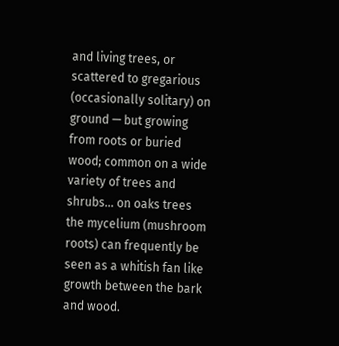and living trees, or scattered to gregarious (occasionally solitary) on ground — but growing from roots or buried wood; common on a wide variety of trees and shrubs… on oaks trees the mycelium (mushroom roots) can frequently be seen as a whitish fan like growth between the bark and wood.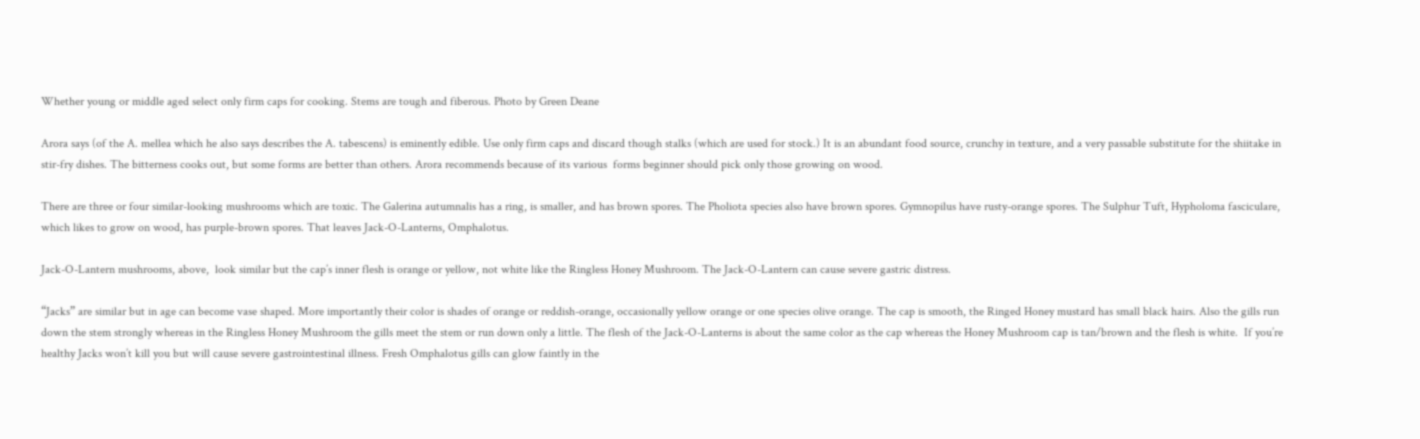Whether young or middle aged select only firm caps for cooking. Stems are tough and fiberous. Photo by Green Deane

Arora says (of the A. mellea which he also says describes the A. tabescens) is eminently edible. Use only firm caps and discard though stalks (which are used for stock.) It is an abundant food source, crunchy in texture, and a very passable substitute for the shiitake in stir-fry dishes. The bitterness cooks out, but some forms are better than others. Arora recommends because of its various  forms beginner should pick only those growing on wood.

There are three or four similar-looking mushrooms which are toxic. The Galerina autumnalis has a ring, is smaller, and has brown spores. The Pholiota species also have brown spores. Gymnopilus have rusty-orange spores. The Sulphur Tuft, Hypholoma fasciculare, which likes to grow on wood, has purple-brown spores. That leaves Jack-O-Lanterns, Omphalotus.

Jack-O-Lantern mushrooms, above,  look similar but the cap’s inner flesh is orange or yellow, not white like the Ringless Honey Mushroom. The Jack-O-Lantern can cause severe gastric distress.

“Jacks” are similar but in age can become vase shaped. More importantly their color is shades of orange or reddish-orange, occasionally yellow orange or one species olive orange. The cap is smooth, the Ringed Honey mustard has small black hairs. Also the gills run down the stem strongly whereas in the Ringless Honey Mushroom the gills meet the stem or run down only a little. The flesh of the Jack-O-Lanterns is about the same color as the cap whereas the Honey Mushroom cap is tan/brown and the flesh is white.  If you’re healthy Jacks won’t kill you but will cause severe gastrointestinal illness. Fresh Omphalotus gills can glow faintly in the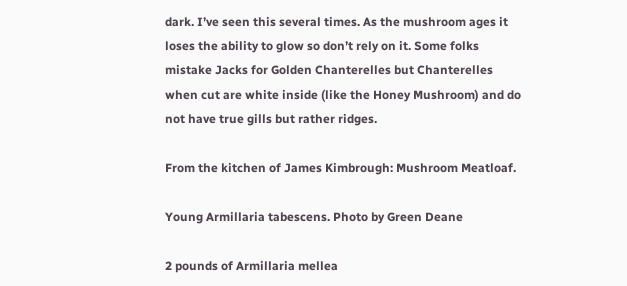dark. I’ve seen this several times. As the mushroom ages it loses the ability to glow so don’t rely on it. Some folks mistake Jacks for Golden Chanterelles but Chanterelles when cut are white inside (like the Honey Mushroom) and do not have true gills but rather ridges.

From the kitchen of James Kimbrough: Mushroom Meatloaf.

Young Armillaria tabescens. Photo by Green Deane

2 pounds of Armillaria mellea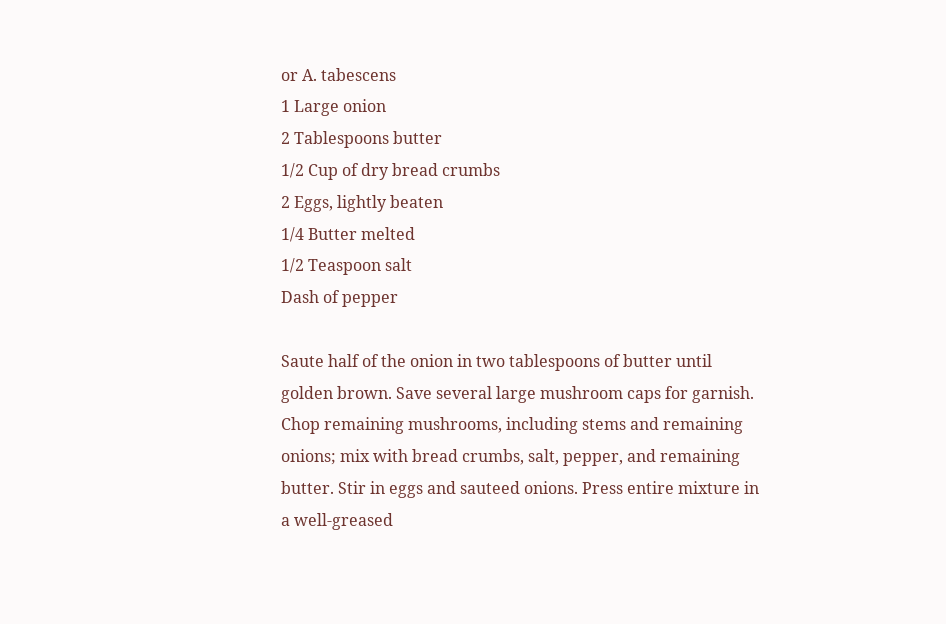or A. tabescens
1 Large onion
2 Tablespoons butter
1/2 Cup of dry bread crumbs
2 Eggs, lightly beaten
1/4 Butter melted
1/2 Teaspoon salt
Dash of pepper

Saute half of the onion in two tablespoons of butter until golden brown. Save several large mushroom caps for garnish. Chop remaining mushrooms, including stems and remaining onions; mix with bread crumbs, salt, pepper, and remaining butter. Stir in eggs and sauteed onions. Press entire mixture in a well-greased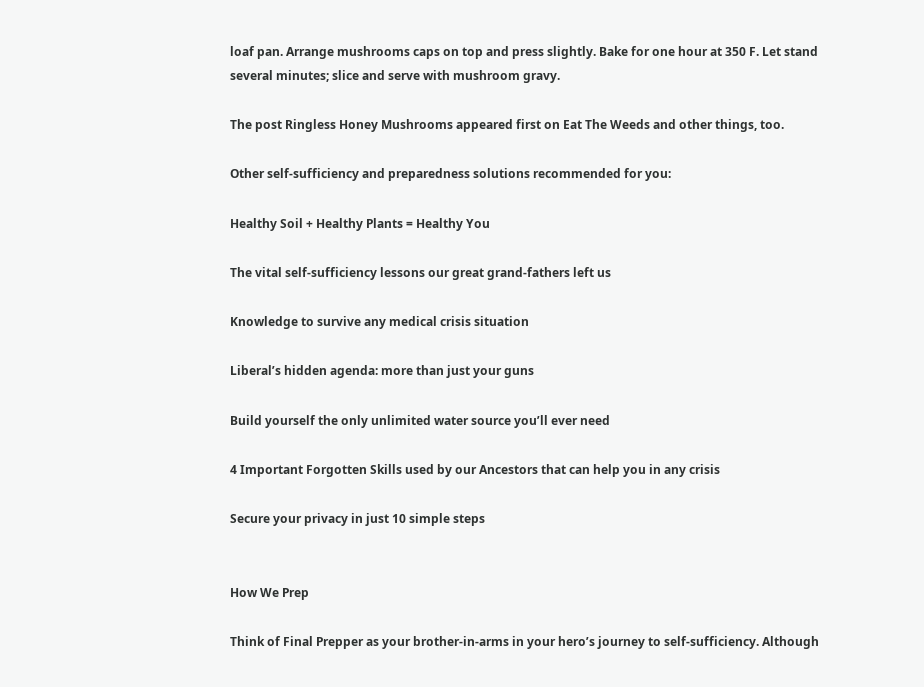loaf pan. Arrange mushrooms caps on top and press slightly. Bake for one hour at 350 F. Let stand several minutes; slice and serve with mushroom gravy.

The post Ringless Honey Mushrooms appeared first on Eat The Weeds and other things, too.

Other self-sufficiency and preparedness solutions recommended for you:

Healthy Soil + Healthy Plants = Healthy You

The vital self-sufficiency lessons our great grand-fathers left us

Knowledge to survive any medical crisis situation

Liberal’s hidden agenda: more than just your guns

Build yourself the only unlimited water source you’ll ever need

4 Important Forgotten Skills used by our Ancestors that can help you in any crisis

Secure your privacy in just 10 simple steps


How We Prep

Think of Final Prepper as your brother-in-arms in your hero’s journey to self-sufficiency. Although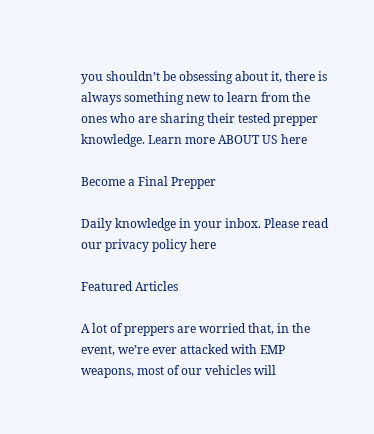you shouldn’t be obsessing about it, there is always something new to learn from the ones who are sharing their tested prepper knowledge. Learn more ABOUT US here

Become a Final Prepper

Daily knowledge in your inbox. Please read our privacy policy here

Featured Articles

A lot of preppers are worried that, in the event, we’re ever attacked with EMP weapons, most of our vehicles will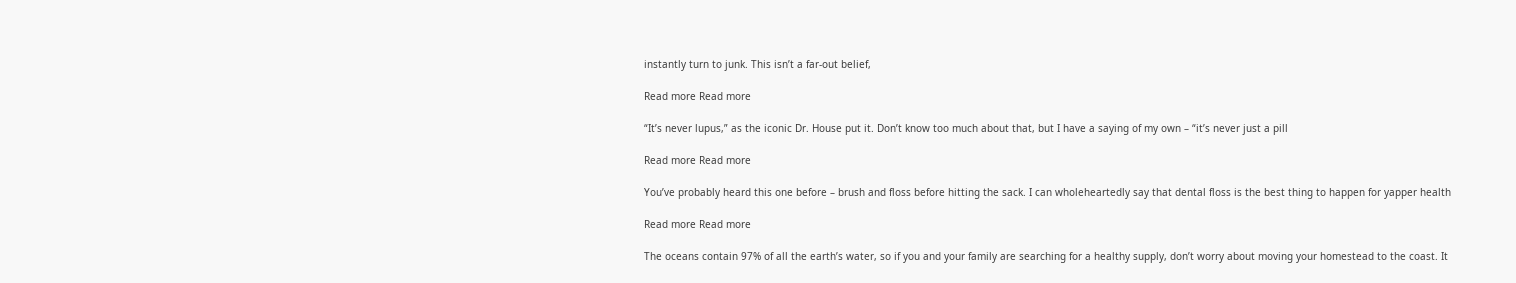instantly turn to junk. This isn’t a far-out belief,

Read more Read more

“It’s never lupus,” as the iconic Dr. House put it. Don’t know too much about that, but I have a saying of my own – “it’s never just a pill

Read more Read more

You’ve probably heard this one before – brush and floss before hitting the sack. I can wholeheartedly say that dental floss is the best thing to happen for yapper health

Read more Read more

The oceans contain 97% of all the earth’s water, so if you and your family are searching for a healthy supply, don’t worry about moving your homestead to the coast. It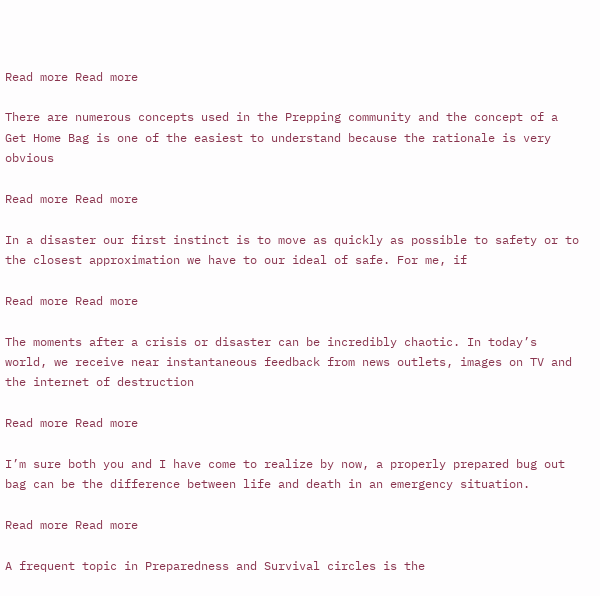Read more Read more

There are numerous concepts used in the Prepping community and the concept of a Get Home Bag is one of the easiest to understand because the rationale is very obvious

Read more Read more

In a disaster our first instinct is to move as quickly as possible to safety or to the closest approximation we have to our ideal of safe. For me, if

Read more Read more

The moments after a crisis or disaster can be incredibly chaotic. In today’s world, we receive near instantaneous feedback from news outlets, images on TV and the internet of destruction

Read more Read more

I’m sure both you and I have come to realize by now, a properly prepared bug out bag can be the difference between life and death in an emergency situation.

Read more Read more

A frequent topic in Preparedness and Survival circles is the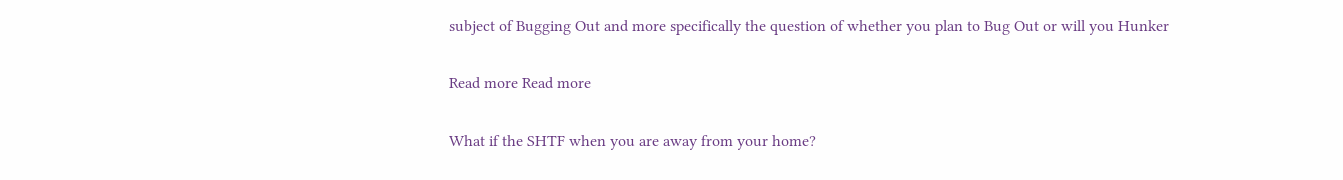subject of Bugging Out and more specifically the question of whether you plan to Bug Out or will you Hunker

Read more Read more

What if the SHTF when you are away from your home?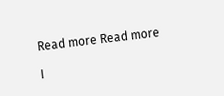Read more Read more

I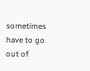sometimes have to go out of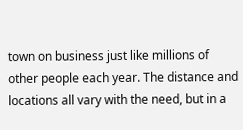town on business just like millions of other people each year. The distance and locations all vary with the need, but in a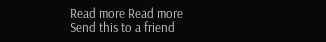Read more Read more
Send this to a friend